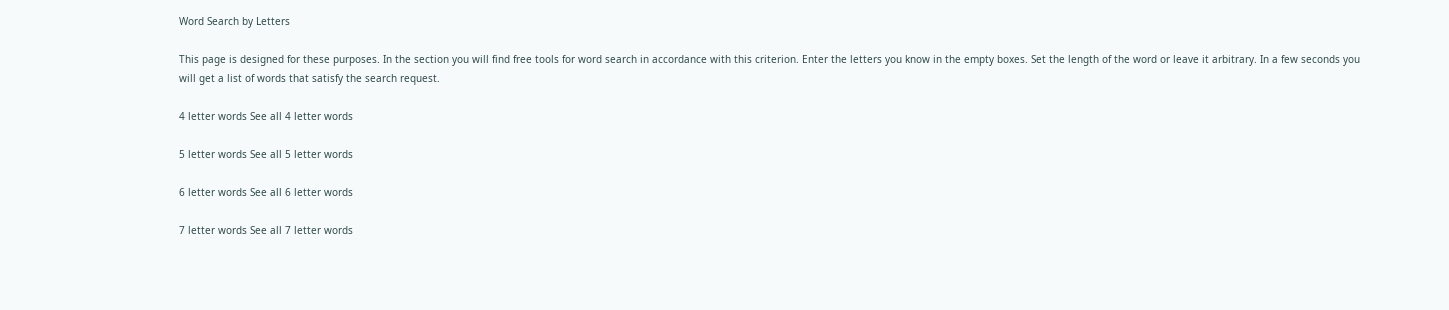Word Search by Letters

This page is designed for these purposes. In the section you will find free tools for word search in accordance with this criterion. Enter the letters you know in the empty boxes. Set the length of the word or leave it arbitrary. In a few seconds you will get a list of words that satisfy the search request.

4 letter words See all 4 letter words

5 letter words See all 5 letter words

6 letter words See all 6 letter words

7 letter words See all 7 letter words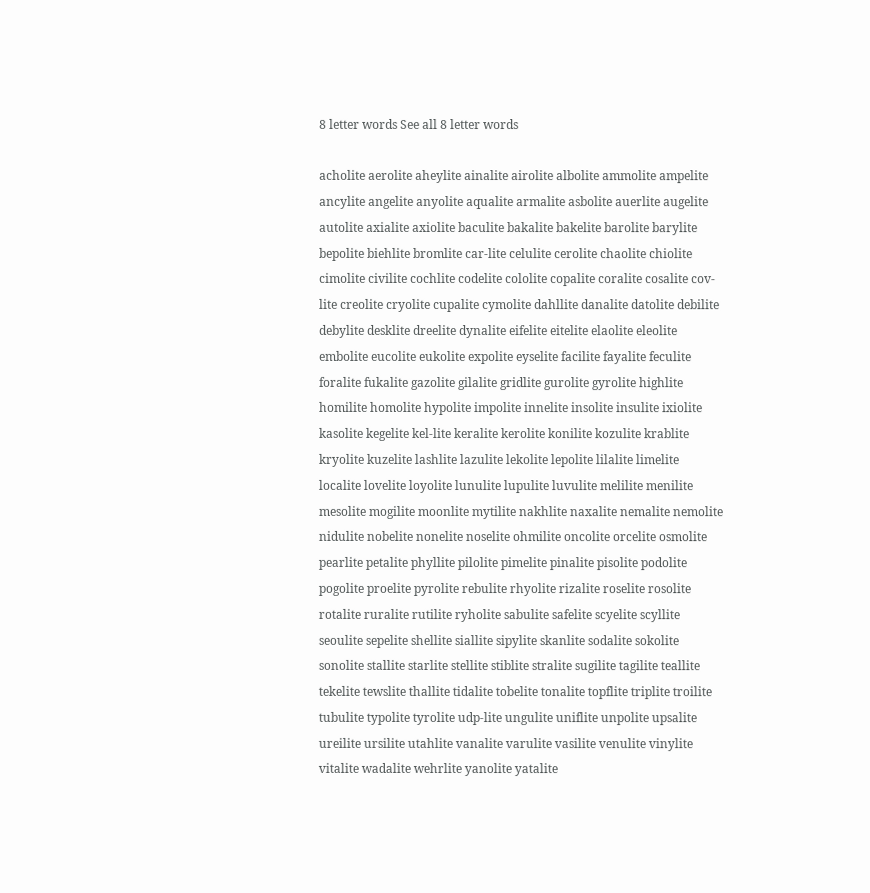8 letter words See all 8 letter words

acholite aerolite aheylite ainalite airolite albolite ammolite ampelite ancylite angelite anyolite aqualite armalite asbolite auerlite augelite autolite axialite axiolite baculite bakalite bakelite barolite barylite bepolite biehlite bromlite car-lite celulite cerolite chaolite chiolite cimolite civilite cochlite codelite cololite copalite coralite cosalite cov-lite creolite cryolite cupalite cymolite dahllite danalite datolite debilite debylite desklite dreelite dynalite eifelite eitelite elaolite eleolite embolite eucolite eukolite expolite eyselite facilite fayalite feculite foralite fukalite gazolite gilalite gridlite gurolite gyrolite highlite homilite homolite hypolite impolite innelite insolite insulite ixiolite kasolite kegelite kel-lite keralite kerolite konilite kozulite krablite kryolite kuzelite lashlite lazulite lekolite lepolite lilalite limelite localite lovelite loyolite lunulite lupulite luvulite melilite menilite mesolite mogilite moonlite mytilite nakhlite naxalite nemalite nemolite nidulite nobelite nonelite noselite ohmilite oncolite orcelite osmolite pearlite petalite phyllite pilolite pimelite pinalite pisolite podolite pogolite proelite pyrolite rebulite rhyolite rizalite roselite rosolite rotalite ruralite rutilite ryholite sabulite safelite scyelite scyllite seoulite sepelite shellite siallite sipylite skanlite sodalite sokolite sonolite stallite starlite stellite stiblite stralite sugilite tagilite teallite tekelite tewslite thallite tidalite tobelite tonalite topflite triplite troilite tubulite typolite tyrolite udp-lite ungulite uniflite unpolite upsalite ureilite ursilite utahlite vanalite varulite vasilite venulite vinylite vitalite wadalite wehrlite yanolite yatalite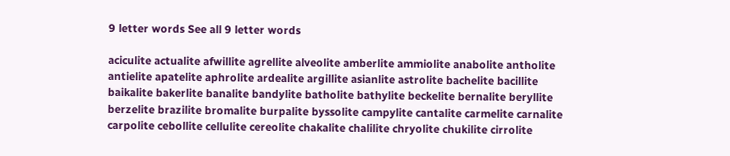9 letter words See all 9 letter words

aciculite actualite afwillite agrellite alveolite amberlite ammiolite anabolite antholite antielite apatelite aphrolite ardealite argillite asianlite astrolite bachelite bacillite baikalite bakerlite banalite bandylite batholite bathylite beckelite bernalite beryllite berzelite brazilite bromalite burpalite byssolite campylite cantalite carmelite carnalite carpolite cebollite cellulite cereolite chakalite chalilite chryolite chukilite cirrolite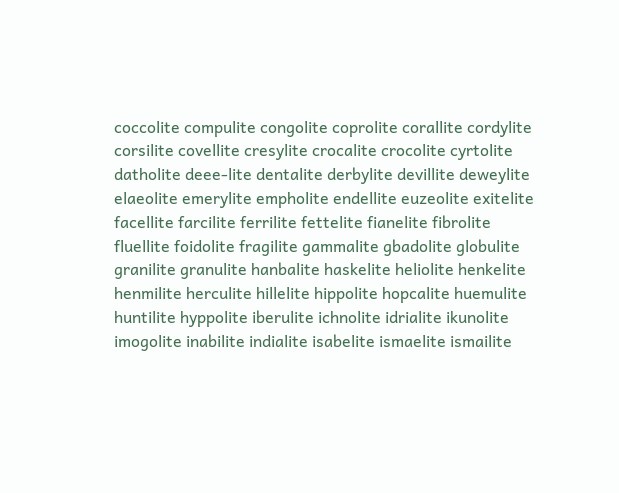coccolite compulite congolite coprolite corallite cordylite corsilite covellite cresylite crocalite crocolite cyrtolite datholite deee-lite dentalite derbylite devillite deweylite elaeolite emerylite empholite endellite euzeolite exitelite facellite farcilite ferrilite fettelite fianelite fibrolite fluellite foidolite fragilite gammalite gbadolite globulite granilite granulite hanbalite haskelite heliolite henkelite henmilite herculite hillelite hippolite hopcalite huemulite huntilite hyppolite iberulite ichnolite idrialite ikunolite imogolite inabilite indialite isabelite ismaelite ismailite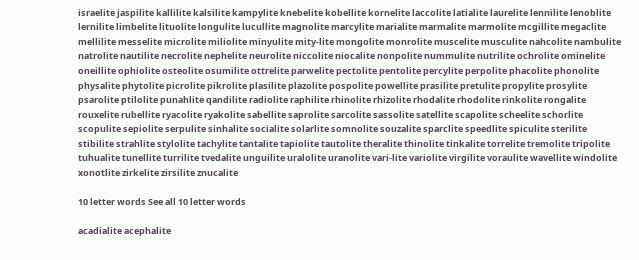israelite jaspilite kallilite kalsilite kampylite knebelite kobellite kornelite laccolite latialite laurelite lennilite lenoblite lernilite limbelite lituolite longulite lucullite magnolite marcylite marialite marmalite marmolite mcgillite megaclite mellilite messelite microlite miliolite minyulite mity-lite mongolite monrolite muscelite musculite nahcolite nambulite natrolite nautilite necrolite nephelite neurolite niccolite niocalite nonpolite nummulite nutrilite ochrolite ominelite oneillite ophiolite osteolite osumilite ottrelite parwelite pectolite pentolite percylite perpolite phacolite phonolite physalite phytolite picrolite pikrolite plasilite plazolite pospolite powellite prasilite pretulite propylite prosylite psarolite ptilolite punahlite qandilite radiolite raphilite rhinolite rhizolite rhodalite rhodolite rinkolite rongalite rouxelite rubellite ryacolite ryakolite sabellite saprolite sarcolite sassolite satellite scapolite scheelite schorlite scopulite sepiolite serpulite sinhalite socialite solarlite somnolite souzalite sparclite speedlite spiculite sterilite stibilite strahlite stylolite tachylite tantalite tapiolite tautolite theralite thinolite tinkalite torrelite tremolite tripolite tuhualite tunellite turrilite tvedalite unguilite uralolite uranolite vari-lite variolite virgilite voraulite wavellite windolite xonotlite zirkelite zirsilite znucalite

10 letter words See all 10 letter words

acadialite acephalite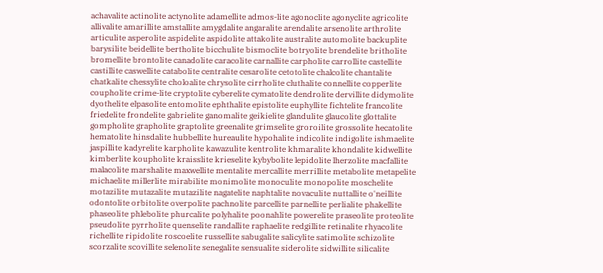achavalite actinolite actynolite adamellite admos-lite agonoclite agonyclite agricolite allivalite amarillite amstallite amygdalite angaralite arendalite arsenolite arthrolite articulite asperolite aspidelite aspidolite attakolite australite automolite backuplite barysilite beidellite bertholite bicchulite bismoclite botryolite brendelite britholite bromellite brontolite canadolite caracolite carnallite carpholite carrollite castellite castillite caswellite catabolite centralite cesarolite cetotolite chalcolite chantalite chatkalite chessylite choloalite chrysolite cirrholite cluthalite connellite copperlite coupholite crime-lite cryptolite cyberelite cymatolite dendrolite dervillite didymolite dyothelite elpasolite entomolite ephthalite epistolite euphyllite fichtelite francolite friedelite frondelite gabrielite ganomalite geikielite glandulite glaucolite glottalite gompholite grapholite graptolite greenalite grimselite groroilite grossolite hecatolite hematolite hinsdalite hubbellite hureaulite hypohalite indicolite indigolite ishmaelite jaspillite kadyrelite karpholite kawazulite kentrolite khmaralite khondalite kidwellite kimberlite koupholite kraisslite krieselite kybybolite lepidolite lherzolite macfallite malacolite marshalite maxwellite mentalite mercallite merrillite metabolite metapelite michaelite millerlite mirabilite monimolite monoculite monopolite moschelite motazilite mutazalite mutazilite nagatelite naphtalite novaculite nuttallite o'neillite odontolite orbitolite overpolite pachnolite parcellite parnellite perlialite phakellite phaseolite phlebolite phurcalite polyhalite poonahlite powerelite praseolite proteolite pseudolite pyrrholite quenselite randallite raphaelite redgillite retinalite rhyacolite richellite ripidolite roscoelite russellite sabugalite salicylite satimolite schizolite scorzalite scovillite selenolite senegalite sensualite siderolite sidwillite silicalite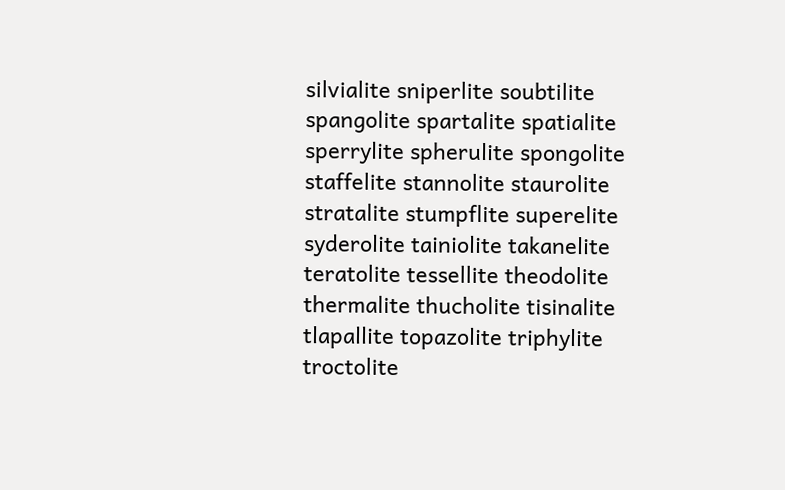silvialite sniperlite soubtilite spangolite spartalite spatialite sperrylite spherulite spongolite staffelite stannolite staurolite stratalite stumpflite superelite syderolite tainiolite takanelite teratolite tessellite theodolite thermalite thucholite tisinalite tlapallite topazolite triphylite troctolite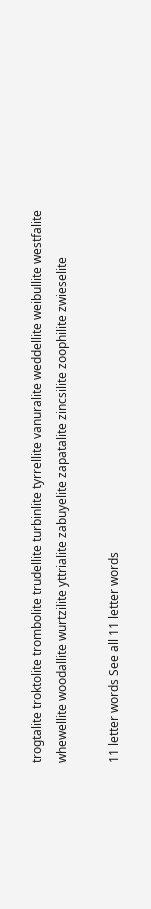trogtalite troktolite trombolite trudellite turbinlite tyrrellite vanuralite weddellite weibullite westfalite whewellite woodallite wurtzilite yttrialite zabuyelite zapatalite zincsilite zoophilite zwieselite

11 letter words See all 11 letter words